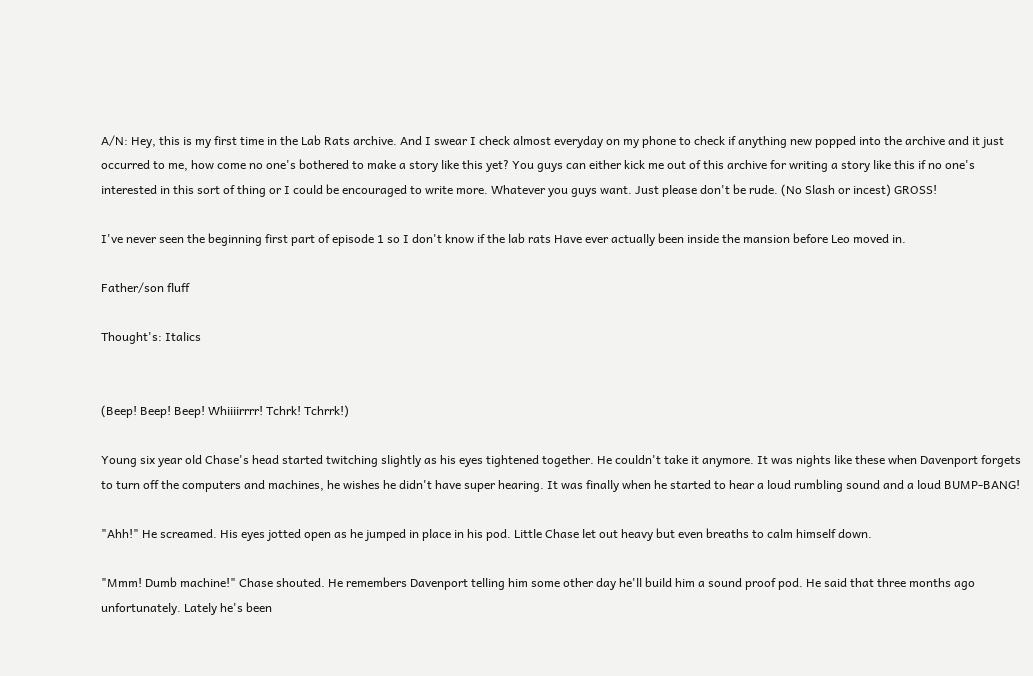A/N: Hey, this is my first time in the Lab Rats archive. And I swear I check almost everyday on my phone to check if anything new popped into the archive and it just occurred to me, how come no one's bothered to make a story like this yet? You guys can either kick me out of this archive for writing a story like this if no one's interested in this sort of thing or I could be encouraged to write more. Whatever you guys want. Just please don't be rude. (No Slash or incest) GROSS!

I've never seen the beginning first part of episode 1 so I don't know if the lab rats Have ever actually been inside the mansion before Leo moved in.

Father/son fluff

Thought's: Italics


(Beep! Beep! Beep! Whiiiirrrr! Tchrk! Tchrrk!)

Young six year old Chase's head started twitching slightly as his eyes tightened together. He couldn't take it anymore. It was nights like these when Davenport forgets to turn off the computers and machines, he wishes he didn't have super hearing. It was finally when he started to hear a loud rumbling sound and a loud BUMP-BANG!

"Ahh!" He screamed. His eyes jotted open as he jumped in place in his pod. Little Chase let out heavy but even breaths to calm himself down.

"Mmm! Dumb machine!" Chase shouted. He remembers Davenport telling him some other day he'll build him a sound proof pod. He said that three months ago unfortunately. Lately he's been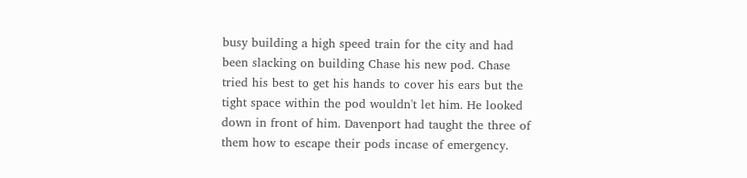busy building a high speed train for the city and had been slacking on building Chase his new pod. Chase tried his best to get his hands to cover his ears but the tight space within the pod wouldn't let him. He looked down in front of him. Davenport had taught the three of them how to escape their pods incase of emergency.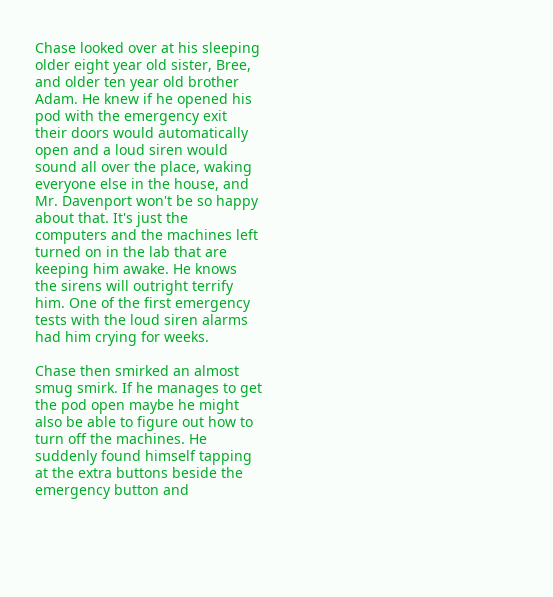Chase looked over at his sleeping older eight year old sister, Bree, and older ten year old brother Adam. He knew if he opened his pod with the emergency exit their doors would automatically open and a loud siren would sound all over the place, waking everyone else in the house, and Mr. Davenport won't be so happy about that. It's just the computers and the machines left turned on in the lab that are keeping him awake. He knows the sirens will outright terrify him. One of the first emergency tests with the loud siren alarms had him crying for weeks.

Chase then smirked an almost smug smirk. If he manages to get the pod open maybe he might also be able to figure out how to turn off the machines. He suddenly found himself tapping at the extra buttons beside the emergency button and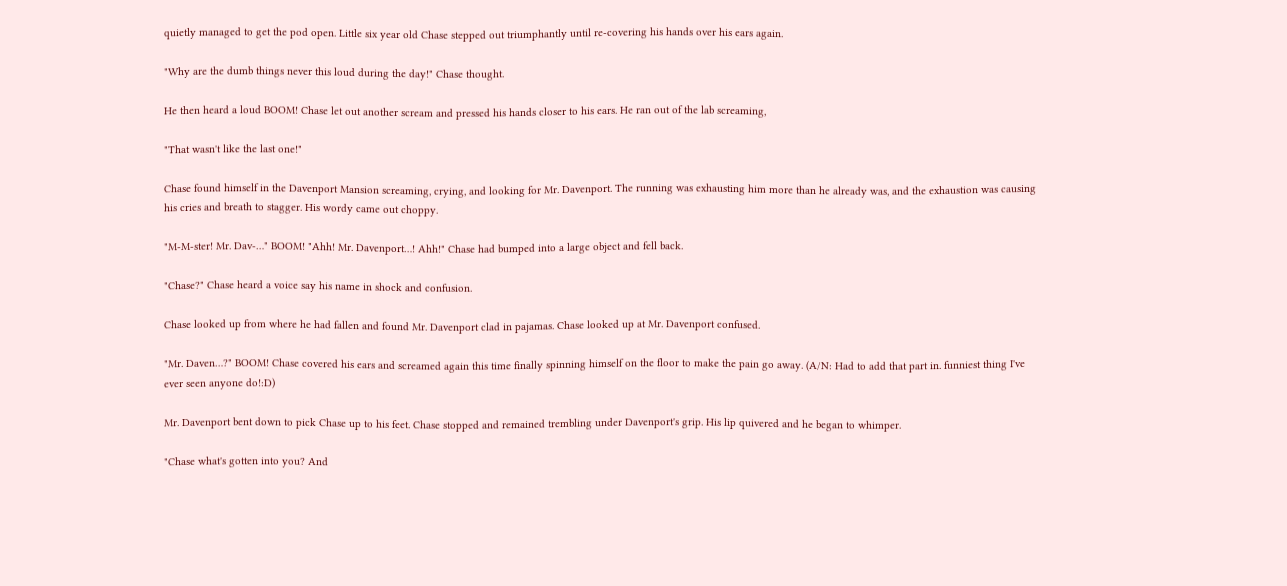quietly managed to get the pod open. Little six year old Chase stepped out triumphantly until re-covering his hands over his ears again.

"Why are the dumb things never this loud during the day!" Chase thought.

He then heard a loud BOOM! Chase let out another scream and pressed his hands closer to his ears. He ran out of the lab screaming,

"That wasn't like the last one!"

Chase found himself in the Davenport Mansion screaming, crying, and looking for Mr. Davenport. The running was exhausting him more than he already was, and the exhaustion was causing his cries and breath to stagger. His wordy came out choppy.

"M-M-ster! Mr. Dav-…" BOOM! "Ahh! Mr. Davenport…! Ahh!" Chase had bumped into a large object and fell back.

"Chase?" Chase heard a voice say his name in shock and confusion.

Chase looked up from where he had fallen and found Mr. Davenport clad in pajamas. Chase looked up at Mr. Davenport confused.

"Mr. Daven…?" BOOM! Chase covered his ears and screamed again this time finally spinning himself on the floor to make the pain go away. (A/N: Had to add that part in. funniest thing I've ever seen anyone do!:D)

Mr. Davenport bent down to pick Chase up to his feet. Chase stopped and remained trembling under Davenport's grip. His lip quivered and he began to whimper.

"Chase what's gotten into you? And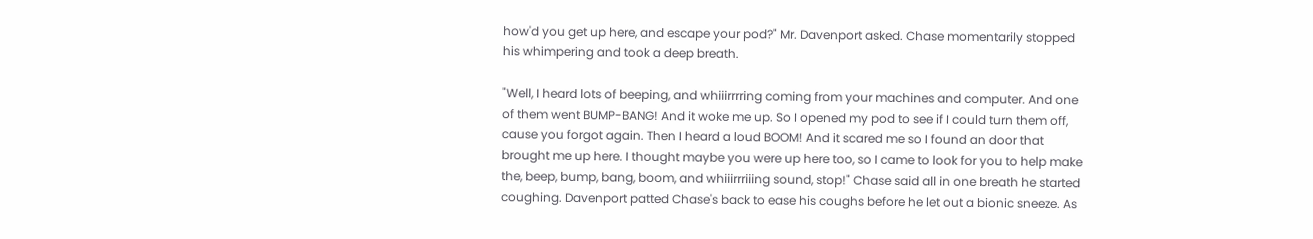how'd you get up here, and escape your pod?" Mr. Davenport asked. Chase momentarily stopped his whimpering and took a deep breath.

"Well, I heard lots of beeping, and whiiirrrring coming from your machines and computer. And one of them went BUMP-BANG! And it woke me up. So I opened my pod to see if I could turn them off, cause you forgot again. Then I heard a loud BOOM! And it scared me so I found an door that brought me up here. I thought maybe you were up here too, so I came to look for you to help make the, beep, bump, bang, boom, and whiiirrriiing sound, stop!" Chase said all in one breath he started coughing. Davenport patted Chase's back to ease his coughs before he let out a bionic sneeze. As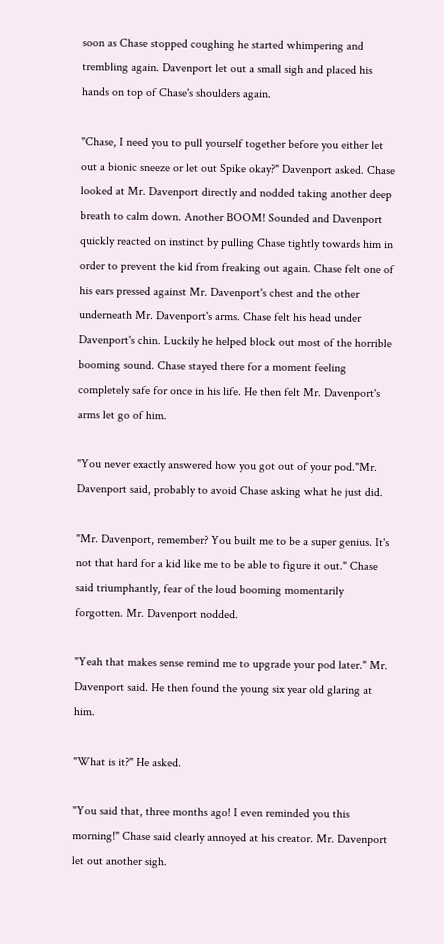soon as Chase stopped coughing he started whimpering and trembling again. Davenport let out a small sigh and placed his hands on top of Chase's shoulders again.

"Chase, I need you to pull yourself together before you either let out a bionic sneeze or let out Spike okay?" Davenport asked. Chase looked at Mr. Davenport directly and nodded taking another deep breath to calm down. Another BOOM! Sounded and Davenport quickly reacted on instinct by pulling Chase tightly towards him in order to prevent the kid from freaking out again. Chase felt one of his ears pressed against Mr. Davenport's chest and the other underneath Mr. Davenport's arms. Chase felt his head under Davenport's chin. Luckily he helped block out most of the horrible booming sound. Chase stayed there for a moment feeling completely safe for once in his life. He then felt Mr. Davenport's arms let go of him.

"You never exactly answered how you got out of your pod."Mr. Davenport said, probably to avoid Chase asking what he just did.

"Mr. Davenport, remember? You built me to be a super genius. It's not that hard for a kid like me to be able to figure it out." Chase said triumphantly, fear of the loud booming momentarily forgotten. Mr. Davenport nodded.

"Yeah that makes sense remind me to upgrade your pod later." Mr. Davenport said. He then found the young six year old glaring at him.

"What is it?" He asked.

"You said that, three months ago! I even reminded you this morning!" Chase said clearly annoyed at his creator. Mr. Davenport let out another sigh.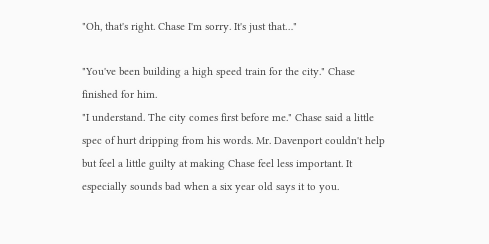"Oh, that's right. Chase I'm sorry. It's just that…"

"You've been building a high speed train for the city." Chase finished for him.
"I understand. The city comes first before me." Chase said a little spec of hurt dripping from his words. Mr. Davenport couldn't help but feel a little guilty at making Chase feel less important. It especially sounds bad when a six year old says it to you.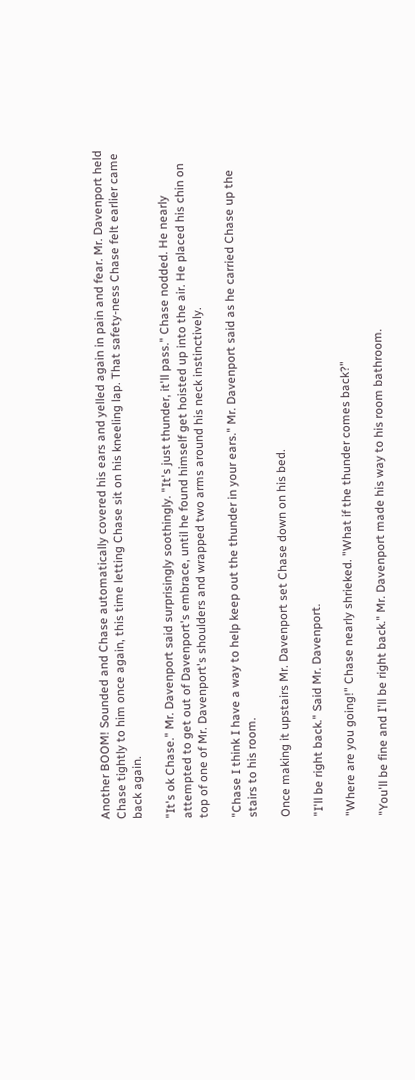Another BOOM! Sounded and Chase automatically covered his ears and yelled again in pain and fear. Mr. Davenport held Chase tightly to him once again, this time letting Chase sit on his kneeling lap. That safety-ness Chase felt earlier came back again.

"It's ok Chase." Mr. Davenport said surprisingly soothingly. "It's just thunder, it'll pass." Chase nodded. He nearly attempted to get out of Davenport's embrace, until he found himself get hoisted up into the air. He placed his chin on top of one of Mr. Davenport's shoulders and wrapped two arms around his neck instinctively.

"Chase I think I have a way to help keep out the thunder in your ears." Mr. Davenport said as he carried Chase up the stairs to his room.

Once making it upstairs Mr. Davenport set Chase down on his bed.

"I'll be right back." Said Mr. Davenport.

"Where are you going!" Chase nearly shrieked. "What if the thunder comes back?"

"You'll be fine and I'll be right back." Mr. Davenport made his way to his room bathroom.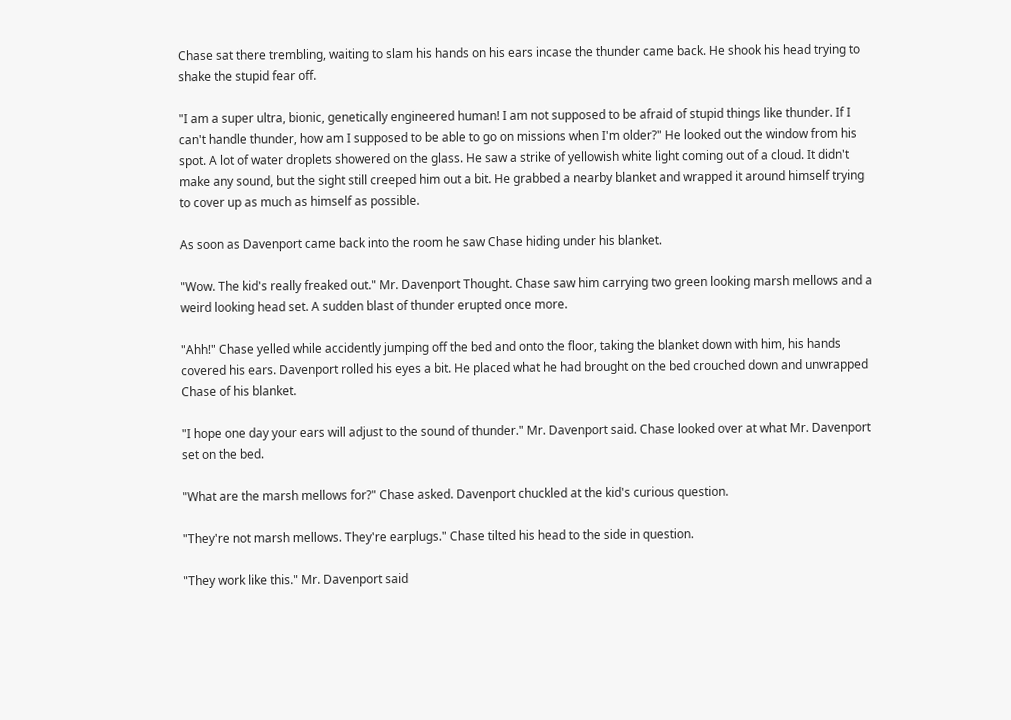Chase sat there trembling, waiting to slam his hands on his ears incase the thunder came back. He shook his head trying to shake the stupid fear off.

"I am a super ultra, bionic, genetically engineered human! I am not supposed to be afraid of stupid things like thunder. If I can't handle thunder, how am I supposed to be able to go on missions when I'm older?" He looked out the window from his spot. A lot of water droplets showered on the glass. He saw a strike of yellowish white light coming out of a cloud. It didn't make any sound, but the sight still creeped him out a bit. He grabbed a nearby blanket and wrapped it around himself trying to cover up as much as himself as possible.

As soon as Davenport came back into the room he saw Chase hiding under his blanket.

"Wow. The kid's really freaked out." Mr. Davenport Thought. Chase saw him carrying two green looking marsh mellows and a weird looking head set. A sudden blast of thunder erupted once more.

"Ahh!" Chase yelled while accidently jumping off the bed and onto the floor, taking the blanket down with him, his hands covered his ears. Davenport rolled his eyes a bit. He placed what he had brought on the bed crouched down and unwrapped Chase of his blanket.

"I hope one day your ears will adjust to the sound of thunder." Mr. Davenport said. Chase looked over at what Mr. Davenport set on the bed.

"What are the marsh mellows for?" Chase asked. Davenport chuckled at the kid's curious question.

"They're not marsh mellows. They're earplugs." Chase tilted his head to the side in question.

"They work like this." Mr. Davenport said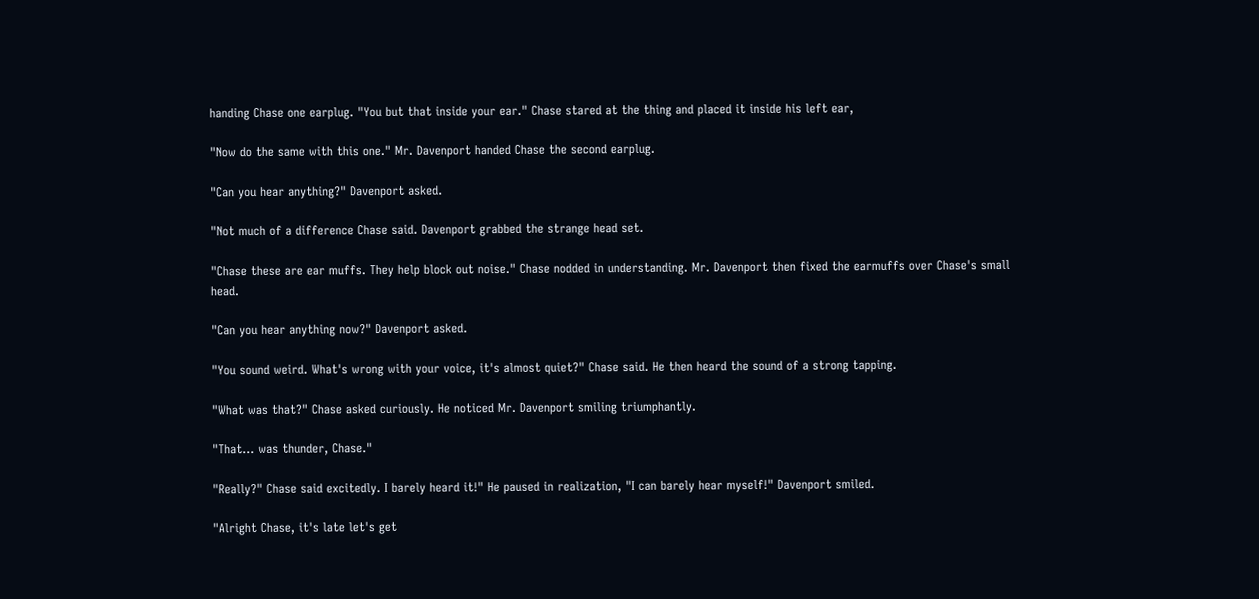handing Chase one earplug. "You but that inside your ear." Chase stared at the thing and placed it inside his left ear,

"Now do the same with this one." Mr. Davenport handed Chase the second earplug.

"Can you hear anything?" Davenport asked.

"Not much of a difference Chase said. Davenport grabbed the strange head set.

"Chase these are ear muffs. They help block out noise." Chase nodded in understanding. Mr. Davenport then fixed the earmuffs over Chase's small head.

"Can you hear anything now?" Davenport asked.

"You sound weird. What's wrong with your voice, it's almost quiet?" Chase said. He then heard the sound of a strong tapping.

"What was that?" Chase asked curiously. He noticed Mr. Davenport smiling triumphantly.

"That… was thunder, Chase."

"Really?" Chase said excitedly. I barely heard it!" He paused in realization, "I can barely hear myself!" Davenport smiled.

"Alright Chase, it's late let's get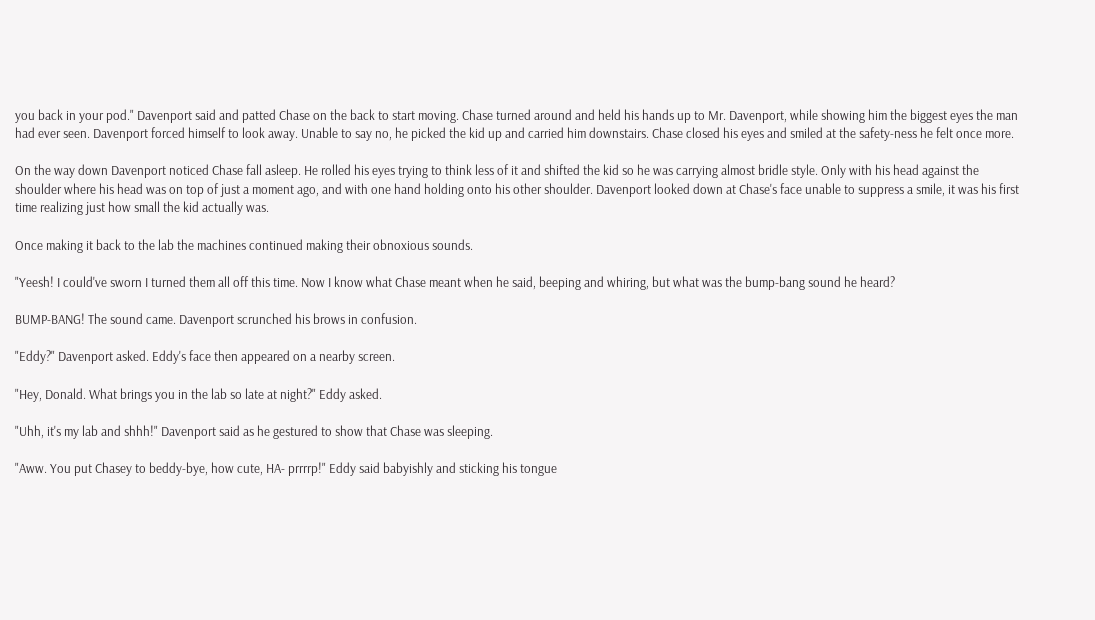you back in your pod." Davenport said and patted Chase on the back to start moving. Chase turned around and held his hands up to Mr. Davenport, while showing him the biggest eyes the man had ever seen. Davenport forced himself to look away. Unable to say no, he picked the kid up and carried him downstairs. Chase closed his eyes and smiled at the safety-ness he felt once more.

On the way down Davenport noticed Chase fall asleep. He rolled his eyes trying to think less of it and shifted the kid so he was carrying almost bridle style. Only with his head against the shoulder where his head was on top of just a moment ago, and with one hand holding onto his other shoulder. Davenport looked down at Chase's face unable to suppress a smile, it was his first time realizing just how small the kid actually was.

Once making it back to the lab the machines continued making their obnoxious sounds.

"Yeesh! I could've sworn I turned them all off this time. Now I know what Chase meant when he said, beeping and whiring, but what was the bump-bang sound he heard?

BUMP-BANG! The sound came. Davenport scrunched his brows in confusion.

"Eddy?" Davenport asked. Eddy's face then appeared on a nearby screen.

"Hey, Donald. What brings you in the lab so late at night?" Eddy asked.

"Uhh, it's my lab and shhh!" Davenport said as he gestured to show that Chase was sleeping.

"Aww. You put Chasey to beddy-bye, how cute, HA- prrrrp!" Eddy said babyishly and sticking his tongue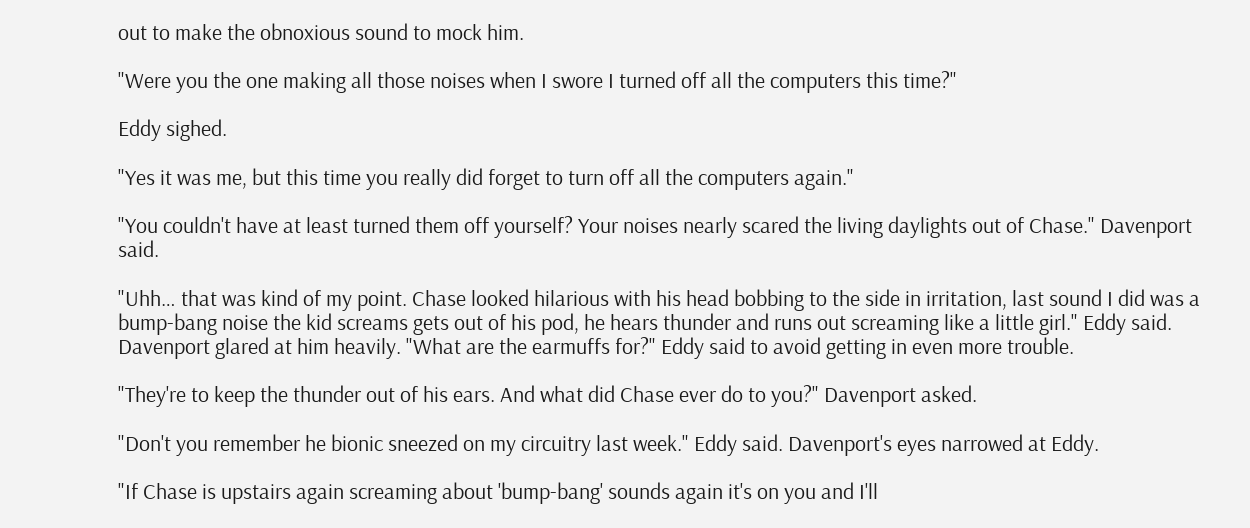out to make the obnoxious sound to mock him.

"Were you the one making all those noises when I swore I turned off all the computers this time?"

Eddy sighed.

"Yes it was me, but this time you really did forget to turn off all the computers again."

"You couldn't have at least turned them off yourself? Your noises nearly scared the living daylights out of Chase." Davenport said.

"Uhh… that was kind of my point. Chase looked hilarious with his head bobbing to the side in irritation, last sound I did was a bump-bang noise the kid screams gets out of his pod, he hears thunder and runs out screaming like a little girl." Eddy said. Davenport glared at him heavily. "What are the earmuffs for?" Eddy said to avoid getting in even more trouble.

"They're to keep the thunder out of his ears. And what did Chase ever do to you?" Davenport asked.

"Don't you remember he bionic sneezed on my circuitry last week." Eddy said. Davenport's eyes narrowed at Eddy.

"If Chase is upstairs again screaming about 'bump-bang' sounds again it's on you and I'll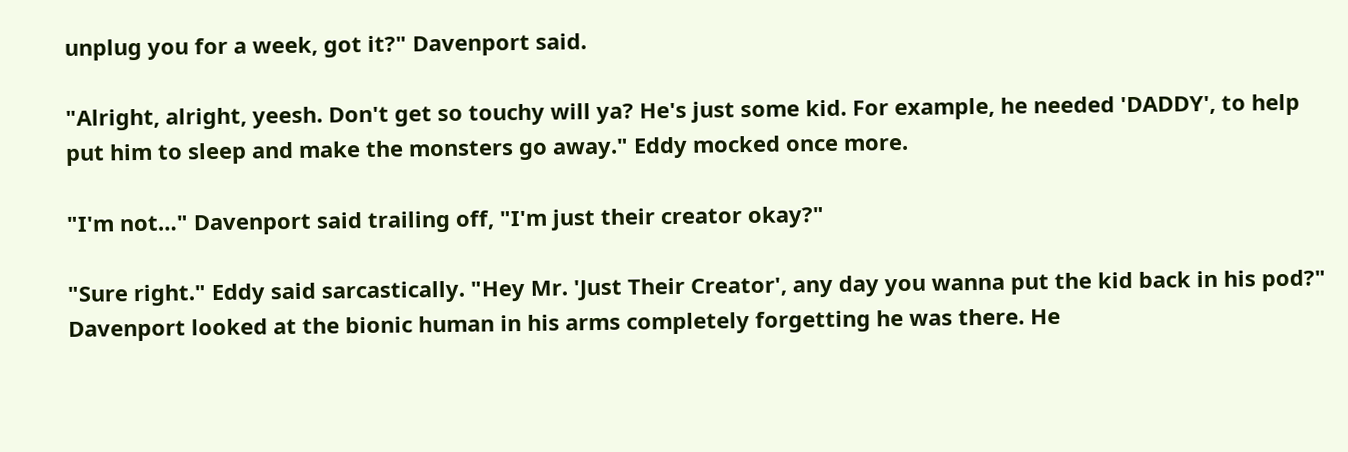unplug you for a week, got it?" Davenport said.

"Alright, alright, yeesh. Don't get so touchy will ya? He's just some kid. For example, he needed 'DADDY', to help put him to sleep and make the monsters go away." Eddy mocked once more.

"I'm not…" Davenport said trailing off, "I'm just their creator okay?"

"Sure right." Eddy said sarcastically. "Hey Mr. 'Just Their Creator', any day you wanna put the kid back in his pod?" Davenport looked at the bionic human in his arms completely forgetting he was there. He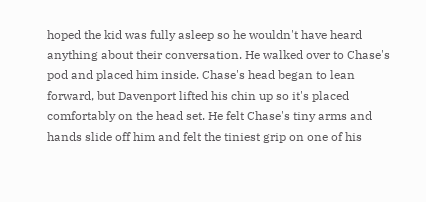hoped the kid was fully asleep so he wouldn't have heard anything about their conversation. He walked over to Chase's pod and placed him inside. Chase's head began to lean forward, but Davenport lifted his chin up so it's placed comfortably on the head set. He felt Chase's tiny arms and hands slide off him and felt the tiniest grip on one of his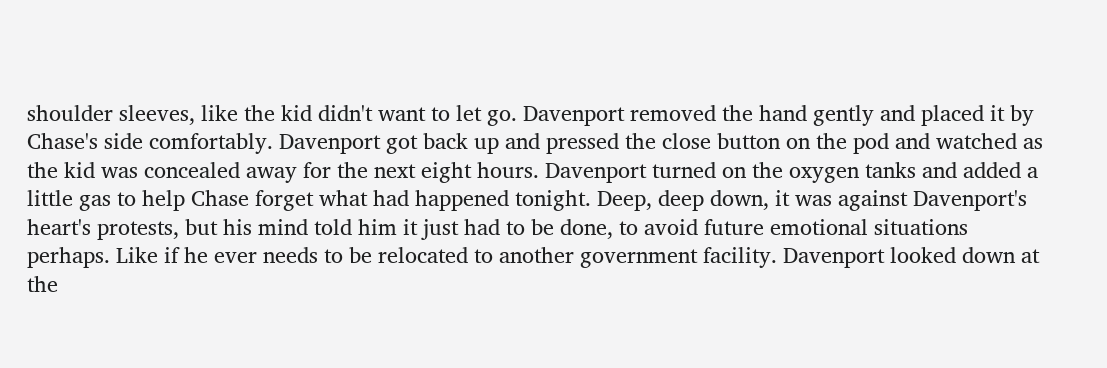shoulder sleeves, like the kid didn't want to let go. Davenport removed the hand gently and placed it by Chase's side comfortably. Davenport got back up and pressed the close button on the pod and watched as the kid was concealed away for the next eight hours. Davenport turned on the oxygen tanks and added a little gas to help Chase forget what had happened tonight. Deep, deep down, it was against Davenport's heart's protests, but his mind told him it just had to be done, to avoid future emotional situations perhaps. Like if he ever needs to be relocated to another government facility. Davenport looked down at the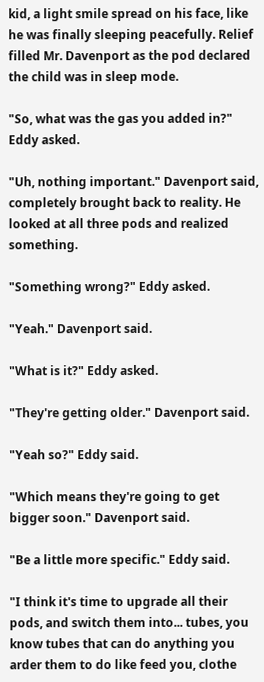kid, a light smile spread on his face, like he was finally sleeping peacefully. Relief filled Mr. Davenport as the pod declared the child was in sleep mode.

"So, what was the gas you added in?" Eddy asked.

"Uh, nothing important." Davenport said, completely brought back to reality. He looked at all three pods and realized something.

"Something wrong?" Eddy asked.

"Yeah." Davenport said.

"What is it?" Eddy asked.

"They're getting older." Davenport said.

"Yeah so?" Eddy said.

"Which means they're going to get bigger soon." Davenport said.

"Be a little more specific." Eddy said.

"I think it's time to upgrade all their pods, and switch them into... tubes, you know tubes that can do anything you arder them to do like feed you, clothe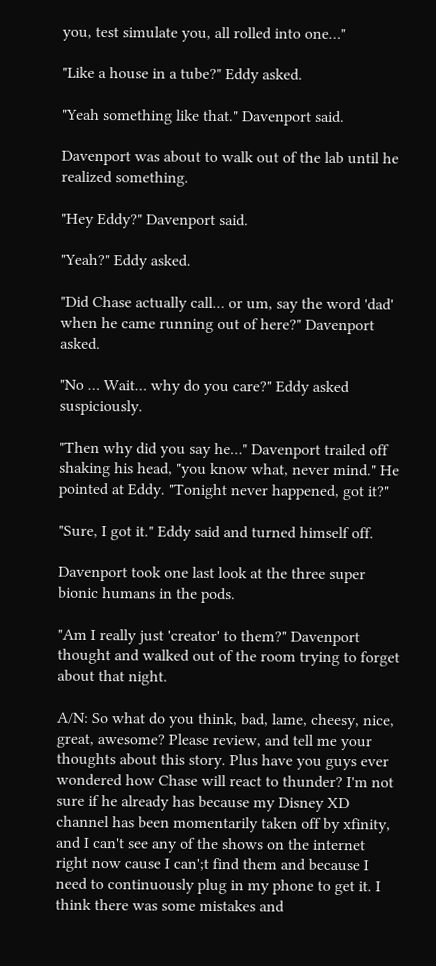you, test simulate you, all rolled into one…"

"Like a house in a tube?" Eddy asked.

"Yeah something like that." Davenport said.

Davenport was about to walk out of the lab until he realized something.

"Hey Eddy?" Davenport said.

"Yeah?" Eddy asked.

"Did Chase actually call… or um, say the word 'dad' when he came running out of here?" Davenport asked.

"No … Wait… why do you care?" Eddy asked suspiciously.

"Then why did you say he…" Davenport trailed off shaking his head, "you know what, never mind." He pointed at Eddy. "Tonight never happened, got it?"

"Sure, I got it." Eddy said and turned himself off.

Davenport took one last look at the three super bionic humans in the pods.

"Am I really just 'creator' to them?" Davenport thought and walked out of the room trying to forget about that night.

A/N: So what do you think, bad, lame, cheesy, nice, great, awesome? Please review, and tell me your thoughts about this story. Plus have you guys ever wondered how Chase will react to thunder? I'm not sure if he already has because my Disney XD channel has been momentarily taken off by xfinity, and I can't see any of the shows on the internet right now cause I can';t find them and because I need to continuously plug in my phone to get it. I think there was some mistakes and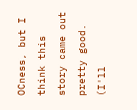OCness, but I think this story came out pretty good. (I'll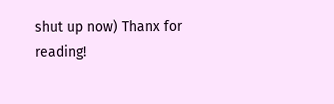shut up now) Thanx for reading!